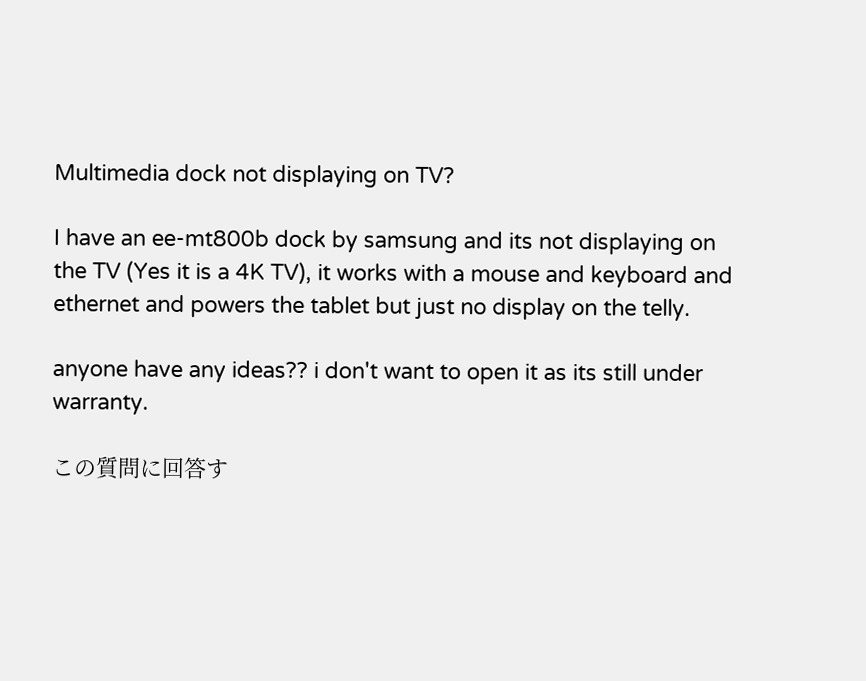Multimedia dock not displaying on TV?

I have an ee-mt800b dock by samsung and its not displaying on the TV (Yes it is a 4K TV), it works with a mouse and keyboard and ethernet and powers the tablet but just no display on the telly.

anyone have any ideas?? i don't want to open it as its still under warranty.

この質問に回答す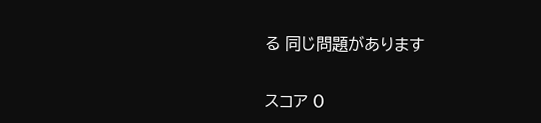る 同じ問題があります


スコア 0